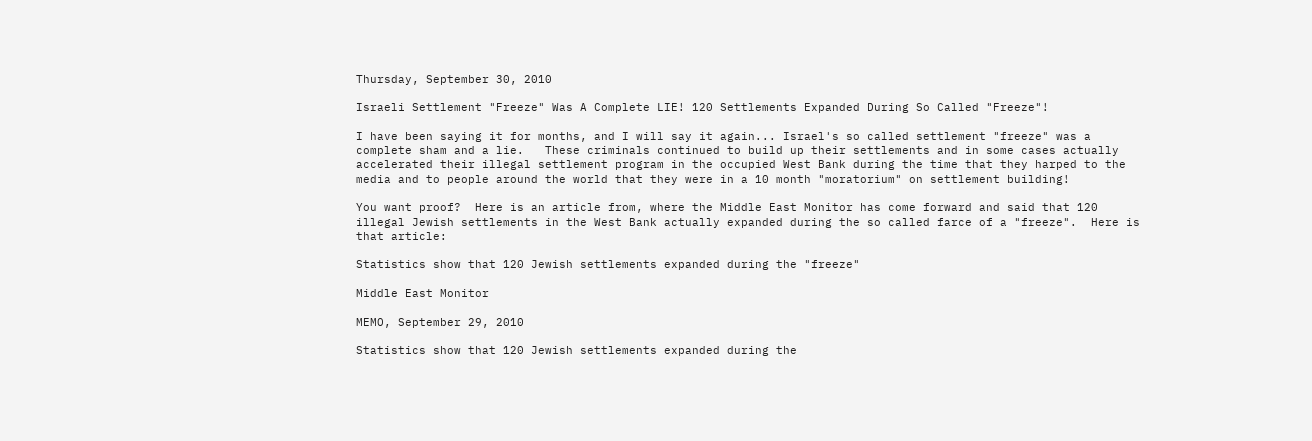Thursday, September 30, 2010

Israeli Settlement "Freeze" Was A Complete LIE! 120 Settlements Expanded During So Called "Freeze"!

I have been saying it for months, and I will say it again... Israel's so called settlement "freeze" was a complete sham and a lie.   These criminals continued to build up their settlements and in some cases actually accelerated their illegal settlement program in the occupied West Bank during the time that they harped to the media and to people around the world that they were in a 10 month "moratorium" on settlement building!

You want proof?  Here is an article from, where the Middle East Monitor has come forward and said that 120 illegal Jewish settlements in the West Bank actually expanded during the so called farce of a "freeze".  Here is that article:

Statistics show that 120 Jewish settlements expanded during the "freeze"

Middle East Monitor

MEMO, September 29, 2010

Statistics show that 120 Jewish settlements expanded during the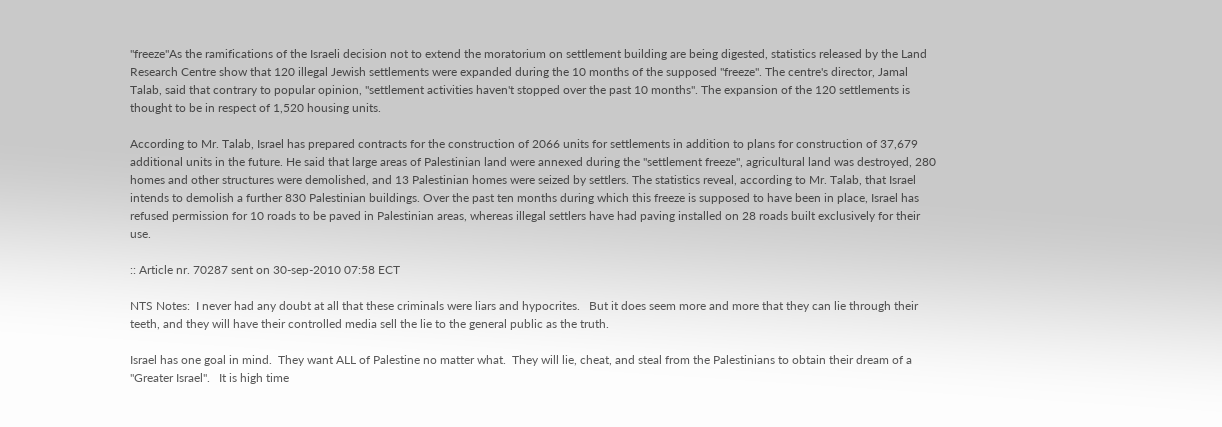"freeze"As the ramifications of the Israeli decision not to extend the moratorium on settlement building are being digested, statistics released by the Land Research Centre show that 120 illegal Jewish settlements were expanded during the 10 months of the supposed "freeze". The centre's director, Jamal Talab, said that contrary to popular opinion, "settlement activities haven't stopped over the past 10 months". The expansion of the 120 settlements is thought to be in respect of 1,520 housing units.

According to Mr. Talab, Israel has prepared contracts for the construction of 2066 units for settlements in addition to plans for construction of 37,679 additional units in the future. He said that large areas of Palestinian land were annexed during the "settlement freeze", agricultural land was destroyed, 280 homes and other structures were demolished, and 13 Palestinian homes were seized by settlers. The statistics reveal, according to Mr. Talab, that Israel intends to demolish a further 830 Palestinian buildings. Over the past ten months during which this freeze is supposed to have been in place, Israel has refused permission for 10 roads to be paved in Palestinian areas, whereas illegal settlers have had paving installed on 28 roads built exclusively for their use.

:: Article nr. 70287 sent on 30-sep-2010 07:58 ECT

NTS Notes:  I never had any doubt at all that these criminals were liars and hypocrites.   But it does seem more and more that they can lie through their teeth, and they will have their controlled media sell the lie to the general public as the truth.

Israel has one goal in mind.  They want ALL of Palestine no matter what.  They will lie, cheat, and steal from the Palestinians to obtain their dream of a "Greater Israel".   It is high time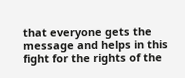that everyone gets the message and helps in this fight for the rights of the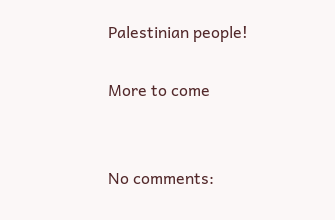Palestinian people!

More to come


No comments: